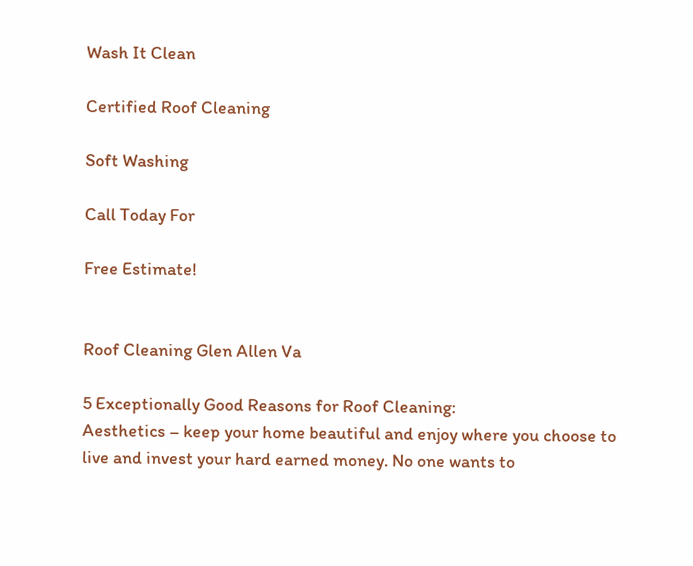Wash It Clean

Certified Roof Cleaning

Soft Washing

Call Today For

Free Estimate!


Roof Cleaning Glen Allen Va

5 Exceptionally Good Reasons for Roof Cleaning:
Aesthetics – keep your home beautiful and enjoy where you choose to live and invest your hard earned money. No one wants to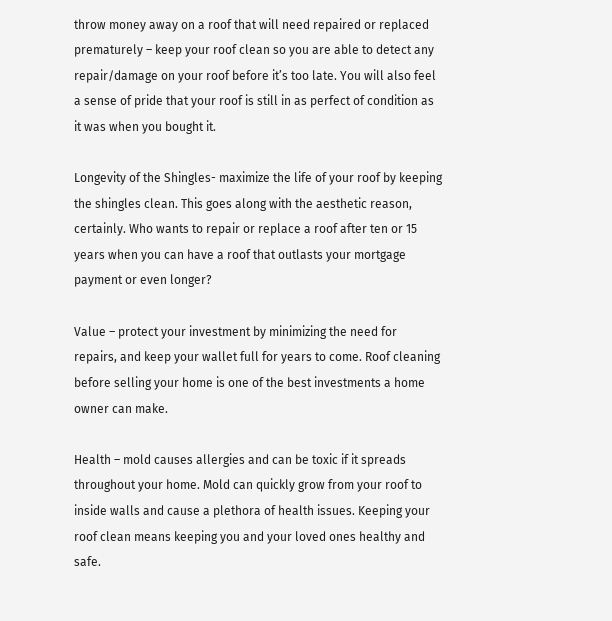throw money away on a roof that will need repaired or replaced prematurely – keep your roof clean so you are able to detect any repair/damage on your roof before it’s too late. You will also feel a sense of pride that your roof is still in as perfect of condition as it was when you bought it.

Longevity of the Shingles- maximize the life of your roof by keeping the shingles clean. This goes along with the aesthetic reason, certainly. Who wants to repair or replace a roof after ten or 15 years when you can have a roof that outlasts your mortgage payment or even longer?

Value – protect your investment by minimizing the need for repairs, and keep your wallet full for years to come. Roof cleaning before selling your home is one of the best investments a home owner can make.

Health – mold causes allergies and can be toxic if it spreads throughout your home. Mold can quickly grow from your roof to inside walls and cause a plethora of health issues. Keeping your roof clean means keeping you and your loved ones healthy and safe.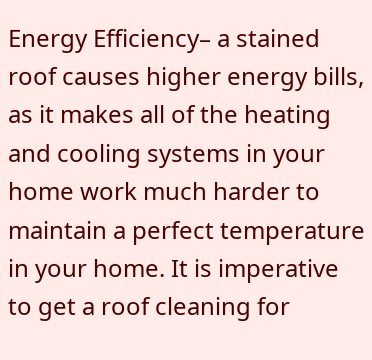Energy Efficiency– a stained roof causes higher energy bills, as it makes all of the heating and cooling systems in your home work much harder to maintain a perfect temperature in your home. It is imperative to get a roof cleaning for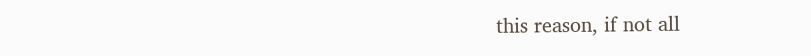this reason, if not all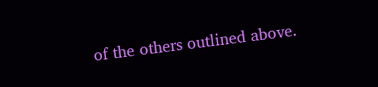of the others outlined above.